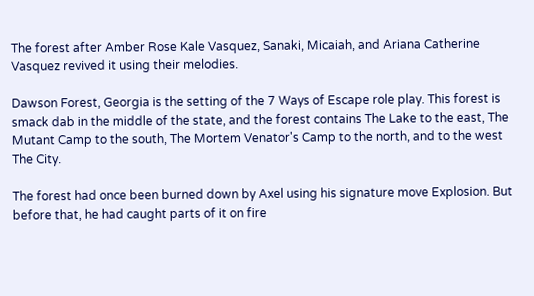The forest after Amber Rose Kale Vasquez, Sanaki, Micaiah, and Ariana Catherine Vasquez revived it using their melodies.

Dawson Forest, Georgia is the setting of the 7 Ways of Escape role play. This forest is smack dab in the middle of the state, and the forest contains The Lake to the east, The Mutant Camp to the south, The Mortem Venator's Camp to the north, and to the west The City.

The forest had once been burned down by Axel using his signature move Explosion. But before that, he had caught parts of it on fire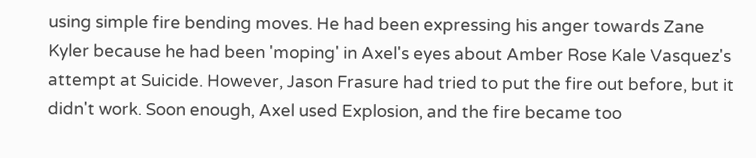using simple fire bending moves. He had been expressing his anger towards Zane Kyler because he had been 'moping' in Axel's eyes about Amber Rose Kale Vasquez's attempt at Suicide. However, Jason Frasure had tried to put the fire out before, but it didn't work. Soon enough, Axel used Explosion, and the fire became too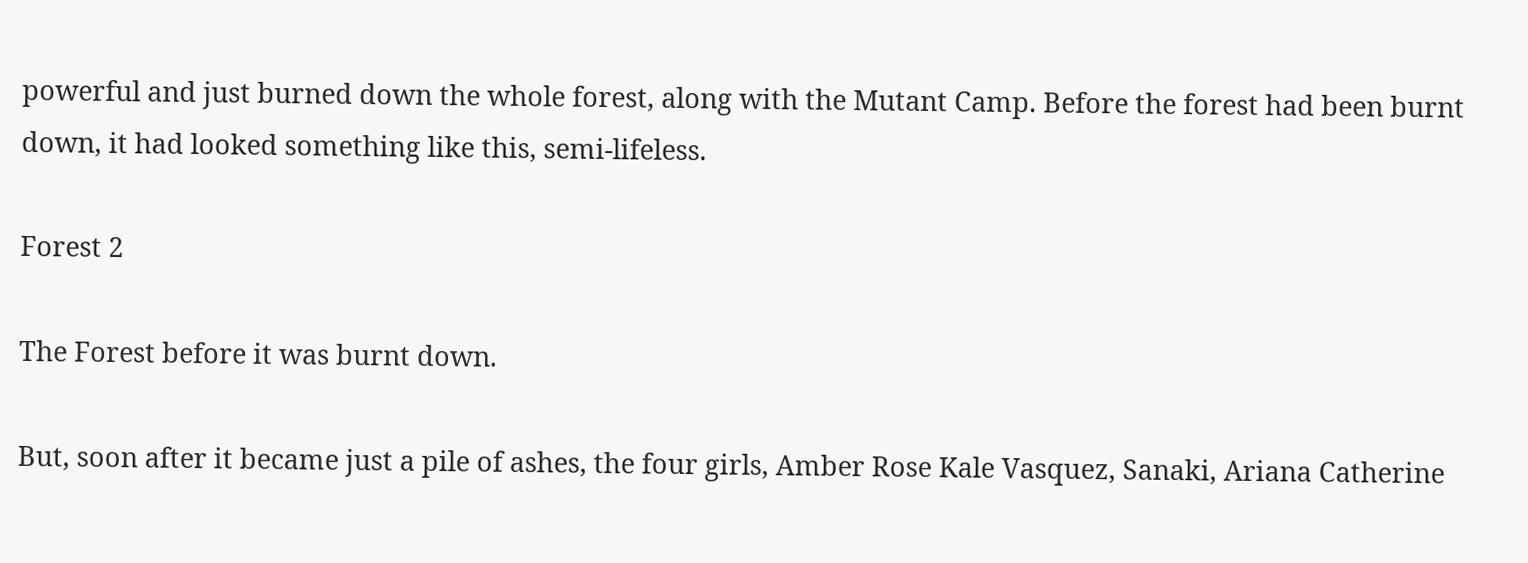powerful and just burned down the whole forest, along with the Mutant Camp. Before the forest had been burnt down, it had looked something like this, semi-lifeless.

Forest 2

The Forest before it was burnt down.

But, soon after it became just a pile of ashes, the four girls, Amber Rose Kale Vasquez, Sanaki, Ariana Catherine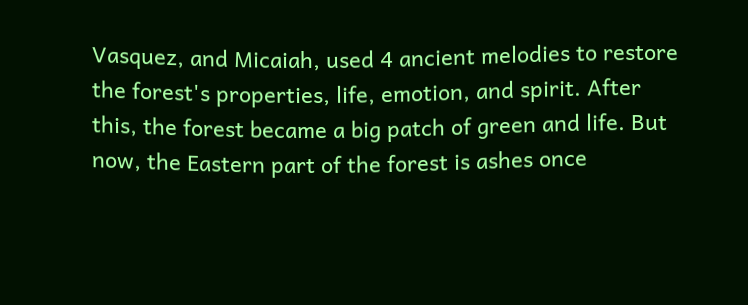Vasquez, and Micaiah, used 4 ancient melodies to restore the forest's properties, life, emotion, and spirit. After this, the forest became a big patch of green and life. But now, the Eastern part of the forest is ashes once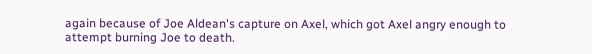again because of Joe Aldean's capture on Axel, which got Axel angry enough to attempt burning Joe to death.